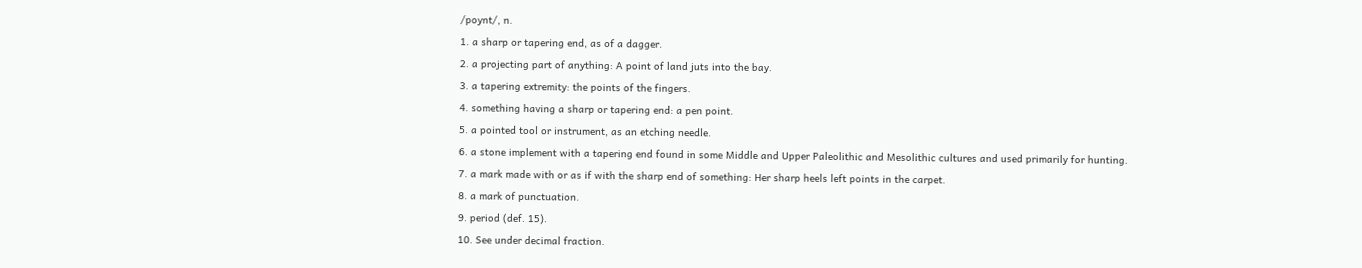/poynt/, n.
1. a sharp or tapering end, as of a dagger.
2. a projecting part of anything: A point of land juts into the bay.
3. a tapering extremity: the points of the fingers.
4. something having a sharp or tapering end: a pen point.
5. a pointed tool or instrument, as an etching needle.
6. a stone implement with a tapering end found in some Middle and Upper Paleolithic and Mesolithic cultures and used primarily for hunting.
7. a mark made with or as if with the sharp end of something: Her sharp heels left points in the carpet.
8. a mark of punctuation.
9. period (def. 15).
10. See under decimal fraction.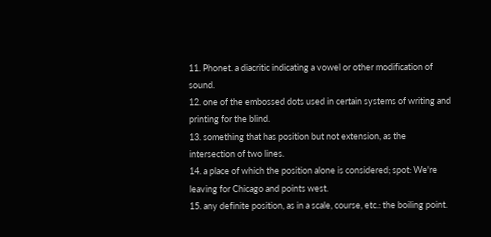11. Phonet. a diacritic indicating a vowel or other modification of sound.
12. one of the embossed dots used in certain systems of writing and printing for the blind.
13. something that has position but not extension, as the intersection of two lines.
14. a place of which the position alone is considered; spot: We're leaving for Chicago and points west.
15. any definite position, as in a scale, course, etc.: the boiling point.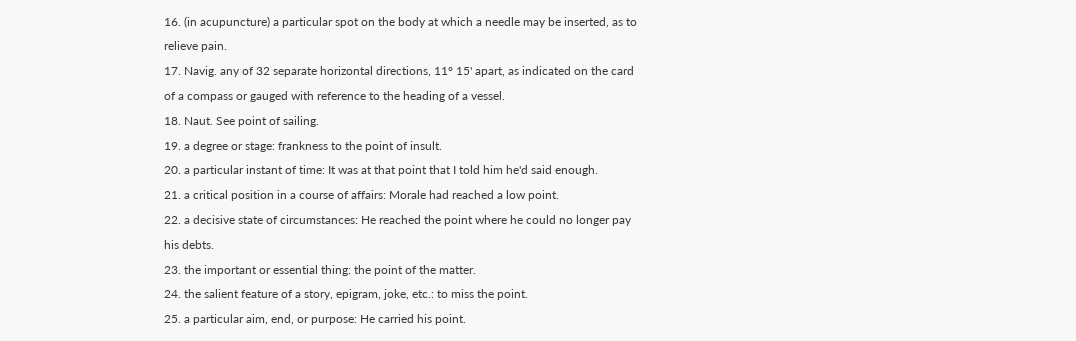16. (in acupuncture) a particular spot on the body at which a needle may be inserted, as to relieve pain.
17. Navig. any of 32 separate horizontal directions, 11° 15' apart, as indicated on the card of a compass or gauged with reference to the heading of a vessel.
18. Naut. See point of sailing.
19. a degree or stage: frankness to the point of insult.
20. a particular instant of time: It was at that point that I told him he'd said enough.
21. a critical position in a course of affairs: Morale had reached a low point.
22. a decisive state of circumstances: He reached the point where he could no longer pay his debts.
23. the important or essential thing: the point of the matter.
24. the salient feature of a story, epigram, joke, etc.: to miss the point.
25. a particular aim, end, or purpose: He carried his point.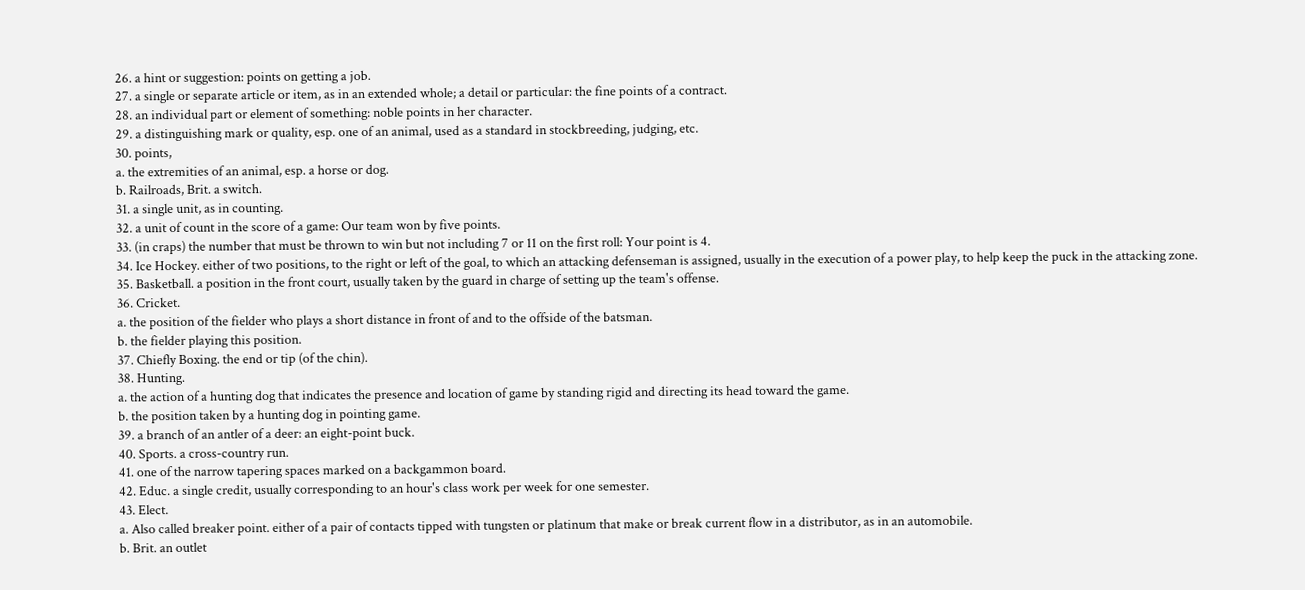26. a hint or suggestion: points on getting a job.
27. a single or separate article or item, as in an extended whole; a detail or particular: the fine points of a contract.
28. an individual part or element of something: noble points in her character.
29. a distinguishing mark or quality, esp. one of an animal, used as a standard in stockbreeding, judging, etc.
30. points,
a. the extremities of an animal, esp. a horse or dog.
b. Railroads, Brit. a switch.
31. a single unit, as in counting.
32. a unit of count in the score of a game: Our team won by five points.
33. (in craps) the number that must be thrown to win but not including 7 or 11 on the first roll: Your point is 4.
34. Ice Hockey. either of two positions, to the right or left of the goal, to which an attacking defenseman is assigned, usually in the execution of a power play, to help keep the puck in the attacking zone.
35. Basketball. a position in the front court, usually taken by the guard in charge of setting up the team's offense.
36. Cricket.
a. the position of the fielder who plays a short distance in front of and to the offside of the batsman.
b. the fielder playing this position.
37. Chiefly Boxing. the end or tip (of the chin).
38. Hunting.
a. the action of a hunting dog that indicates the presence and location of game by standing rigid and directing its head toward the game.
b. the position taken by a hunting dog in pointing game.
39. a branch of an antler of a deer: an eight-point buck.
40. Sports. a cross-country run.
41. one of the narrow tapering spaces marked on a backgammon board.
42. Educ. a single credit, usually corresponding to an hour's class work per week for one semester.
43. Elect.
a. Also called breaker point. either of a pair of contacts tipped with tungsten or platinum that make or break current flow in a distributor, as in an automobile.
b. Brit. an outlet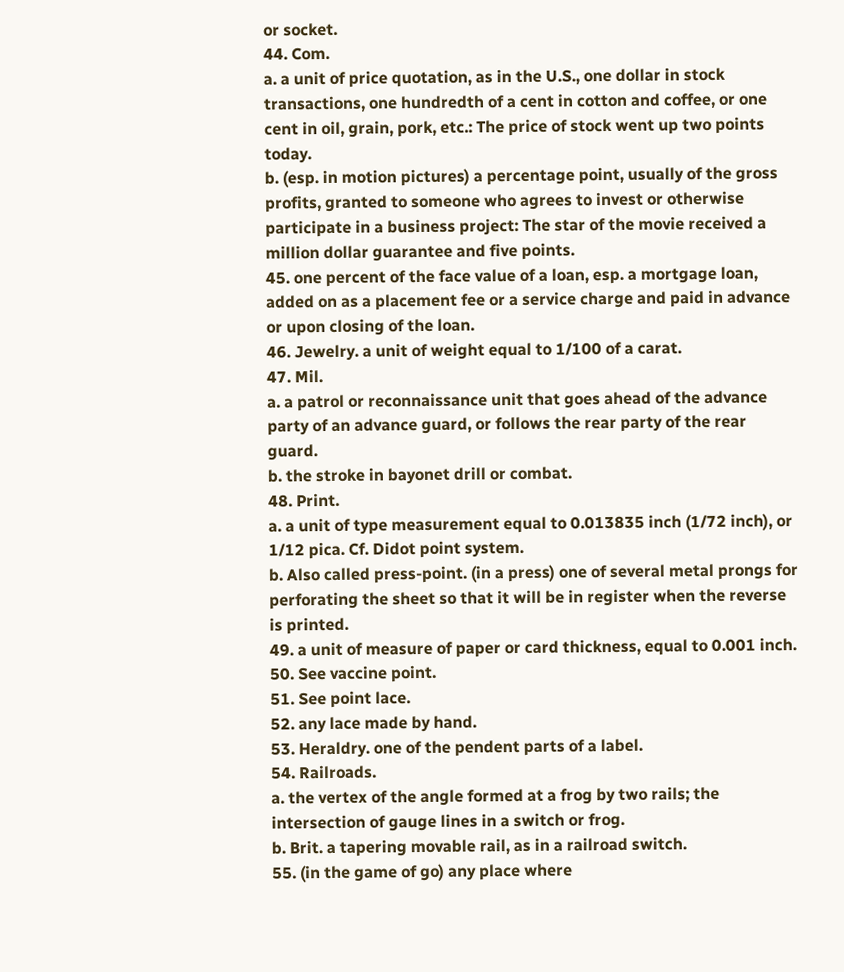or socket.
44. Com.
a. a unit of price quotation, as in the U.S., one dollar in stock transactions, one hundredth of a cent in cotton and coffee, or one cent in oil, grain, pork, etc.: The price of stock went up two points today.
b. (esp. in motion pictures) a percentage point, usually of the gross profits, granted to someone who agrees to invest or otherwise participate in a business project: The star of the movie received a million dollar guarantee and five points.
45. one percent of the face value of a loan, esp. a mortgage loan, added on as a placement fee or a service charge and paid in advance or upon closing of the loan.
46. Jewelry. a unit of weight equal to 1/100 of a carat.
47. Mil.
a. a patrol or reconnaissance unit that goes ahead of the advance party of an advance guard, or follows the rear party of the rear guard.
b. the stroke in bayonet drill or combat.
48. Print.
a. a unit of type measurement equal to 0.013835 inch (1/72 inch), or 1/12 pica. Cf. Didot point system.
b. Also called press-point. (in a press) one of several metal prongs for perforating the sheet so that it will be in register when the reverse is printed.
49. a unit of measure of paper or card thickness, equal to 0.001 inch.
50. See vaccine point.
51. See point lace.
52. any lace made by hand.
53. Heraldry. one of the pendent parts of a label.
54. Railroads.
a. the vertex of the angle formed at a frog by two rails; the intersection of gauge lines in a switch or frog.
b. Brit. a tapering movable rail, as in a railroad switch.
55. (in the game of go) any place where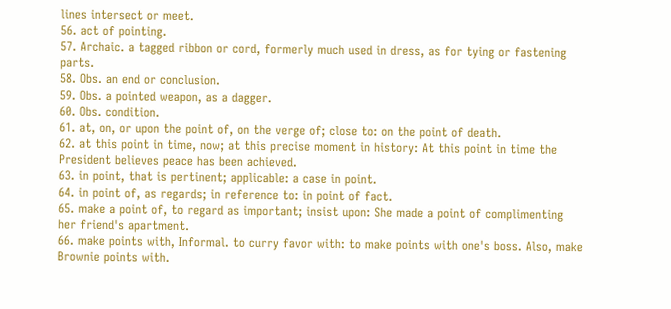lines intersect or meet.
56. act of pointing.
57. Archaic. a tagged ribbon or cord, formerly much used in dress, as for tying or fastening parts.
58. Obs. an end or conclusion.
59. Obs. a pointed weapon, as a dagger.
60. Obs. condition.
61. at, on, or upon the point of, on the verge of; close to: on the point of death.
62. at this point in time, now; at this precise moment in history: At this point in time the President believes peace has been achieved.
63. in point, that is pertinent; applicable: a case in point.
64. in point of, as regards; in reference to: in point of fact.
65. make a point of, to regard as important; insist upon: She made a point of complimenting her friend's apartment.
66. make points with, Informal. to curry favor with: to make points with one's boss. Also, make Brownie points with.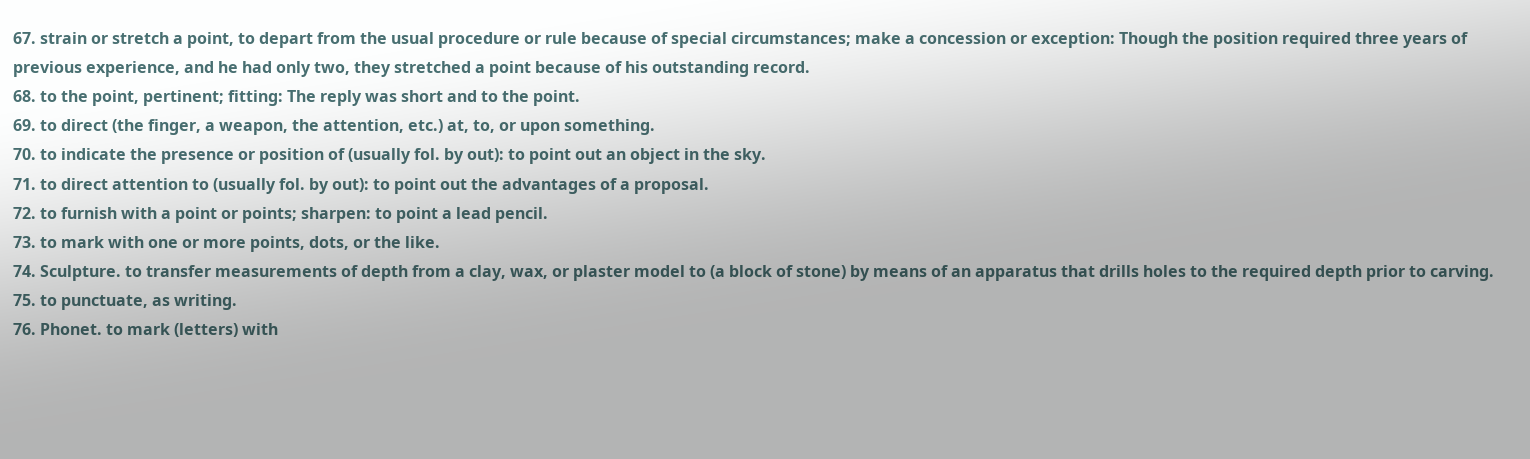67. strain or stretch a point, to depart from the usual procedure or rule because of special circumstances; make a concession or exception: Though the position required three years of previous experience, and he had only two, they stretched a point because of his outstanding record.
68. to the point, pertinent; fitting: The reply was short and to the point.
69. to direct (the finger, a weapon, the attention, etc.) at, to, or upon something.
70. to indicate the presence or position of (usually fol. by out): to point out an object in the sky.
71. to direct attention to (usually fol. by out): to point out the advantages of a proposal.
72. to furnish with a point or points; sharpen: to point a lead pencil.
73. to mark with one or more points, dots, or the like.
74. Sculpture. to transfer measurements of depth from a clay, wax, or plaster model to (a block of stone) by means of an apparatus that drills holes to the required depth prior to carving.
75. to punctuate, as writing.
76. Phonet. to mark (letters) with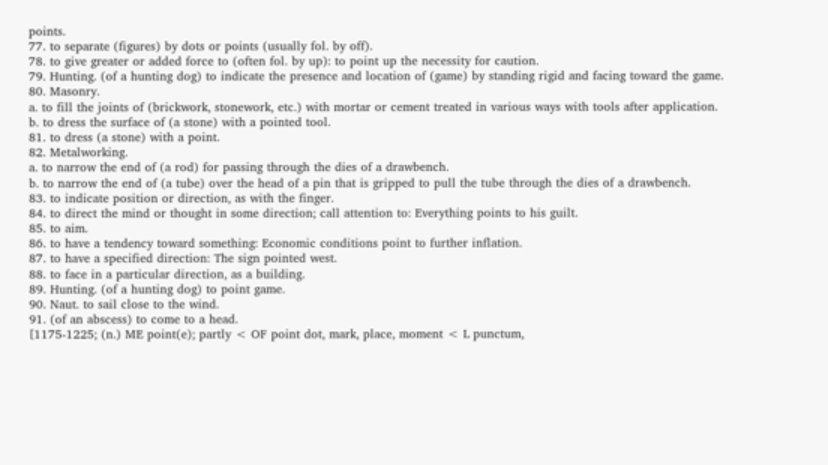points.
77. to separate (figures) by dots or points (usually fol. by off).
78. to give greater or added force to (often fol. by up): to point up the necessity for caution.
79. Hunting. (of a hunting dog) to indicate the presence and location of (game) by standing rigid and facing toward the game.
80. Masonry.
a. to fill the joints of (brickwork, stonework, etc.) with mortar or cement treated in various ways with tools after application.
b. to dress the surface of (a stone) with a pointed tool.
81. to dress (a stone) with a point.
82. Metalworking.
a. to narrow the end of (a rod) for passing through the dies of a drawbench.
b. to narrow the end of (a tube) over the head of a pin that is gripped to pull the tube through the dies of a drawbench.
83. to indicate position or direction, as with the finger.
84. to direct the mind or thought in some direction; call attention to: Everything points to his guilt.
85. to aim.
86. to have a tendency toward something: Economic conditions point to further inflation.
87. to have a specified direction: The sign pointed west.
88. to face in a particular direction, as a building.
89. Hunting. (of a hunting dog) to point game.
90. Naut. to sail close to the wind.
91. (of an abscess) to come to a head.
[1175-1225; (n.) ME point(e); partly < OF point dot, mark, place, moment < L punctum,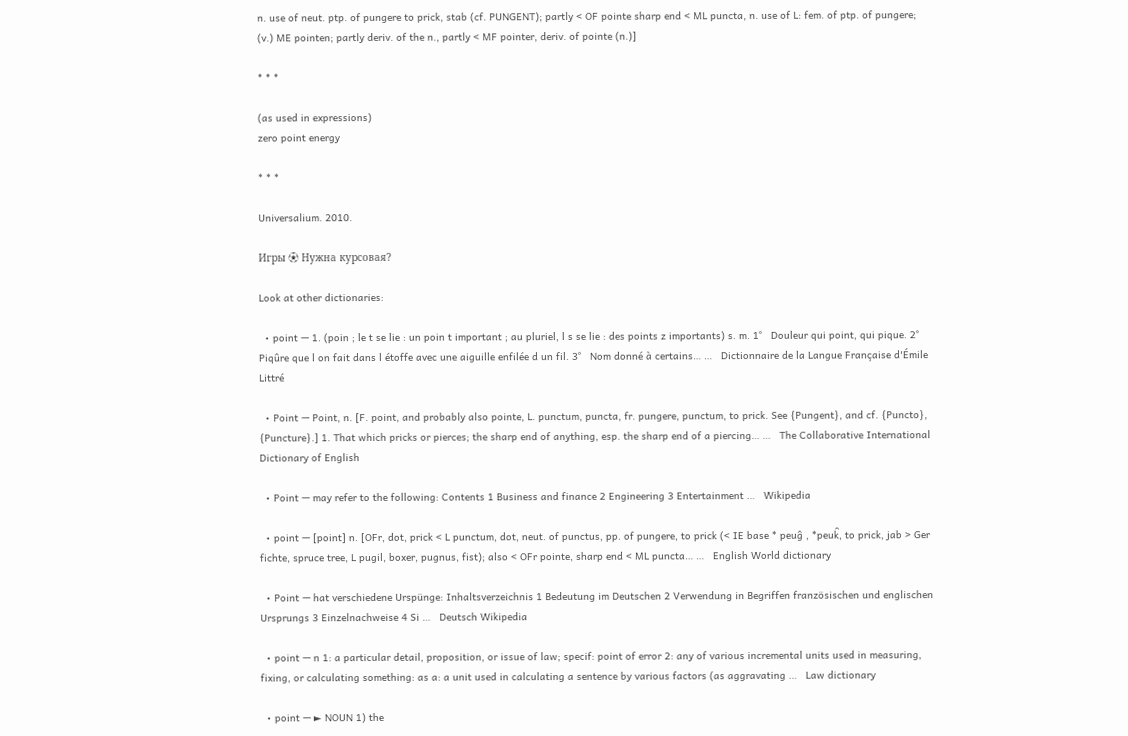n. use of neut. ptp. of pungere to prick, stab (cf. PUNGENT); partly < OF pointe sharp end < ML puncta, n. use of L: fem. of ptp. of pungere; (v.) ME pointen; partly deriv. of the n., partly < MF pointer, deriv. of pointe (n.)]

* * *

(as used in expressions)
zero point energy

* * *

Universalium. 2010.

Игры ⚽ Нужна курсовая?

Look at other dictionaries:

  • point — 1. (poin ; le t se lie : un poin t important ; au pluriel, l s se lie : des points z importants) s. m. 1°   Douleur qui point, qui pique. 2°   Piqûre que l on fait dans l étoffe avec une aiguille enfilée d un fil. 3°   Nom donné à certains… …   Dictionnaire de la Langue Française d'Émile Littré

  • Point — Point, n. [F. point, and probably also pointe, L. punctum, puncta, fr. pungere, punctum, to prick. See {Pungent}, and cf. {Puncto}, {Puncture}.] 1. That which pricks or pierces; the sharp end of anything, esp. the sharp end of a piercing… …   The Collaborative International Dictionary of English

  • Point — may refer to the following: Contents 1 Business and finance 2 Engineering 3 Entertainment …   Wikipedia

  • point — [point] n. [OFr, dot, prick < L punctum, dot, neut. of punctus, pp. of pungere, to prick (< IE base * peuĝ , *peuk̑, to prick, jab > Ger fichte, spruce tree, L pugil, boxer, pugnus, fist); also < OFr pointe, sharp end < ML puncta… …   English World dictionary

  • Point — hat verschiedene Urspünge: Inhaltsverzeichnis 1 Bedeutung im Deutschen 2 Verwendung in Begriffen französischen und englischen Ursprungs 3 Einzelnachweise 4 Si …   Deutsch Wikipedia

  • point — n 1: a particular detail, proposition, or issue of law; specif: point of error 2: any of various incremental units used in measuring, fixing, or calculating something: as a: a unit used in calculating a sentence by various factors (as aggravating …   Law dictionary

  • point — ► NOUN 1) the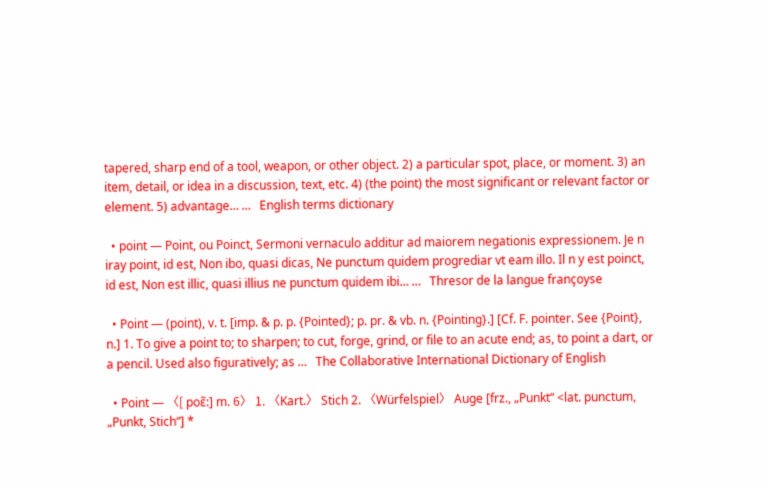tapered, sharp end of a tool, weapon, or other object. 2) a particular spot, place, or moment. 3) an item, detail, or idea in a discussion, text, etc. 4) (the point) the most significant or relevant factor or element. 5) advantage… …   English terms dictionary

  • point — Point, ou Poinct, Sermoni vernaculo additur ad maiorem negationis expressionem. Je n iray point, id est, Non ibo, quasi dicas, Ne punctum quidem progrediar vt eam illo. Il n y est poinct, id est, Non est illic, quasi illius ne punctum quidem ibi… …   Thresor de la langue françoyse

  • Point — (point), v. t. [imp. & p. p. {Pointed}; p. pr. & vb. n. {Pointing}.] [Cf. F. pointer. See {Point}, n.] 1. To give a point to; to sharpen; to cut, forge, grind, or file to an acute end; as, to point a dart, or a pencil. Used also figuratively; as …   The Collaborative International Dictionary of English

  • Point — 〈[ poɛ̃:] m. 6〉 1. 〈Kart.〉 Stich 2. 〈Würfelspiel〉 Auge [frz., „Punkt“ <lat. punctum, „Punkt, Stich“] *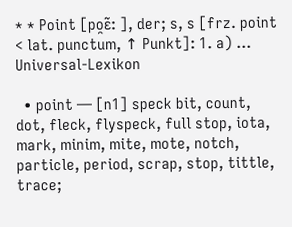* * Point [po̯ɛ̃: ], der; s, s [frz. point < lat. punctum, ↑ Punkt]: 1. a) …   Universal-Lexikon

  • point — [n1] speck bit, count, dot, fleck, flyspeck, full stop, iota, mark, minim, mite, mote, notch, particle, period, scrap, stop, tittle, trace;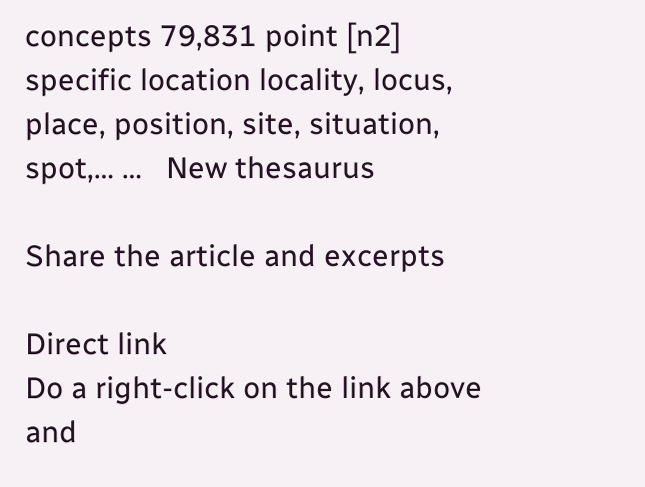concepts 79,831 point [n2] specific location locality, locus, place, position, site, situation, spot,… …   New thesaurus

Share the article and excerpts

Direct link
Do a right-click on the link above
and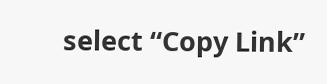select “Copy Link”